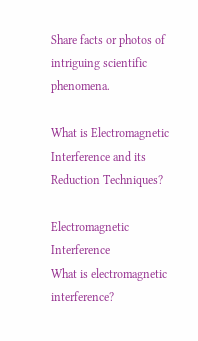Share facts or photos of intriguing scientific phenomena.

What is Electromagnetic Interference and its Reduction Techniques?

Electromagnetic Interference
What is electromagnetic interference?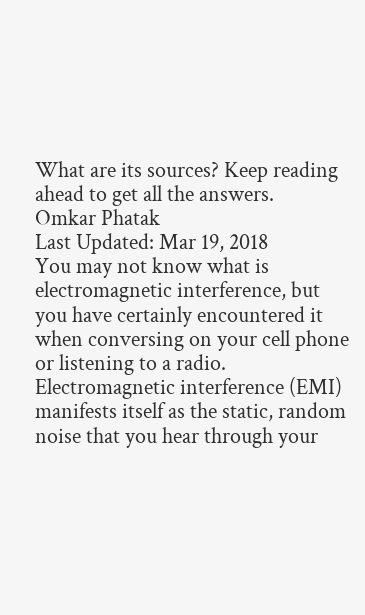What are its sources? Keep reading ahead to get all the answers.
Omkar Phatak
Last Updated: Mar 19, 2018
You may not know what is electromagnetic interference, but you have certainly encountered it when conversing on your cell phone or listening to a radio. Electromagnetic interference (EMI) manifests itself as the static, random noise that you hear through your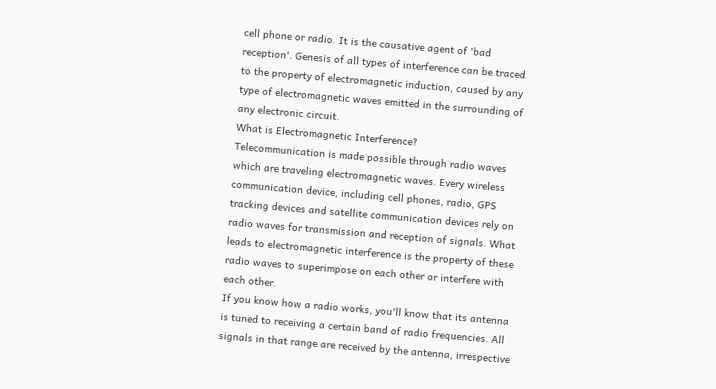cell phone or radio. It is the causative agent of 'bad reception'. Genesis of all types of interference can be traced to the property of electromagnetic induction, caused by any type of electromagnetic waves emitted in the surrounding of any electronic circuit.
What is Electromagnetic Interference?
Telecommunication is made possible through radio waves which are traveling electromagnetic waves. Every wireless communication device, including cell phones, radio, GPS tracking devices and satellite communication devices rely on radio waves for transmission and reception of signals. What leads to electromagnetic interference is the property of these radio waves to superimpose on each other or interfere with each other.
If you know how a radio works, you'll know that its antenna is tuned to receiving a certain band of radio frequencies. All signals in that range are received by the antenna, irrespective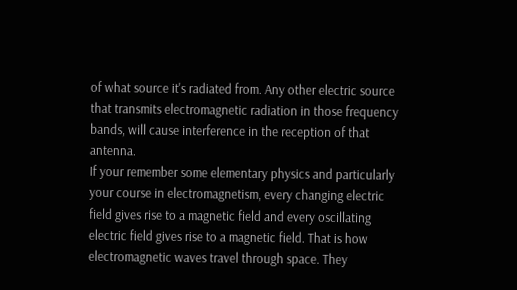of what source it's radiated from. Any other electric source that transmits electromagnetic radiation in those frequency bands, will cause interference in the reception of that antenna.
If your remember some elementary physics and particularly your course in electromagnetism, every changing electric field gives rise to a magnetic field and every oscillating electric field gives rise to a magnetic field. That is how electromagnetic waves travel through space. They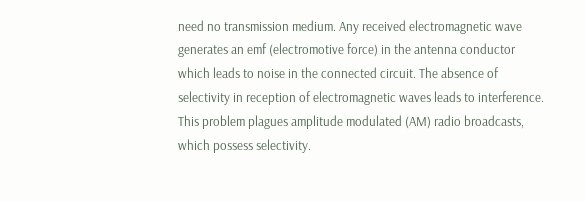need no transmission medium. Any received electromagnetic wave generates an emf (electromotive force) in the antenna conductor which leads to noise in the connected circuit. The absence of selectivity in reception of electromagnetic waves leads to interference. This problem plagues amplitude modulated (AM) radio broadcasts, which possess selectivity.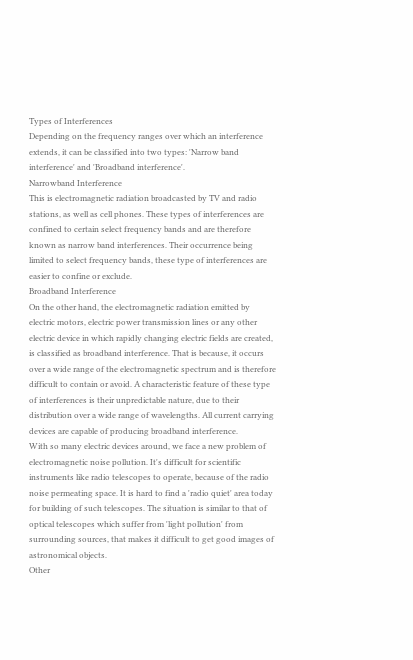Types of Interferences
Depending on the frequency ranges over which an interference extends, it can be classified into two types: 'Narrow band interference' and 'Broadband interference'.
Narrowband Interference
This is electromagnetic radiation broadcasted by TV and radio stations, as well as cell phones. These types of interferences are confined to certain select frequency bands and are therefore known as narrow band interferences. Their occurrence being limited to select frequency bands, these type of interferences are easier to confine or exclude.
Broadband Interference
On the other hand, the electromagnetic radiation emitted by electric motors, electric power transmission lines or any other electric device in which rapidly changing electric fields are created, is classified as broadband interference. That is because, it occurs over a wide range of the electromagnetic spectrum and is therefore difficult to contain or avoid. A characteristic feature of these type of interferences is their unpredictable nature, due to their distribution over a wide range of wavelengths. All current carrying devices are capable of producing broadband interference.
With so many electric devices around, we face a new problem of electromagnetic noise pollution. It's difficult for scientific instruments like radio telescopes to operate, because of the radio noise permeating space. It is hard to find a 'radio quiet' area today for building of such telescopes. The situation is similar to that of optical telescopes which suffer from 'light pollution' from surrounding sources, that makes it difficult to get good images of astronomical objects.
Other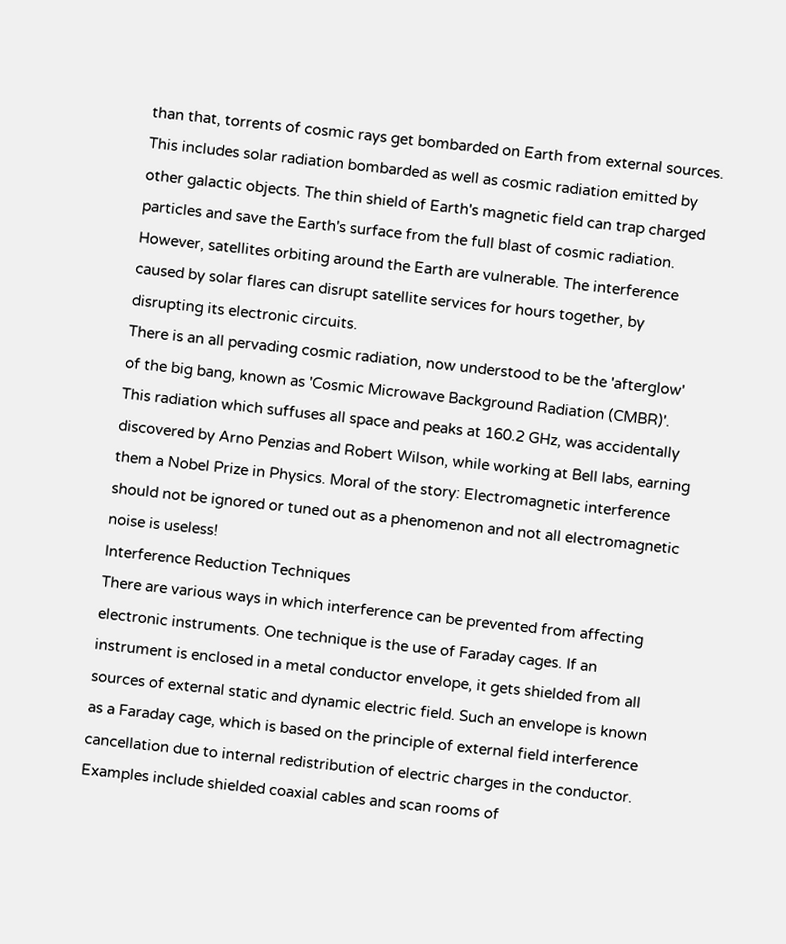than that, torrents of cosmic rays get bombarded on Earth from external sources. This includes solar radiation bombarded as well as cosmic radiation emitted by other galactic objects. The thin shield of Earth's magnetic field can trap charged particles and save the Earth's surface from the full blast of cosmic radiation. However, satellites orbiting around the Earth are vulnerable. The interference caused by solar flares can disrupt satellite services for hours together, by disrupting its electronic circuits.
There is an all pervading cosmic radiation, now understood to be the 'afterglow' of the big bang, known as 'Cosmic Microwave Background Radiation (CMBR)'. This radiation which suffuses all space and peaks at 160.2 GHz, was accidentally discovered by Arno Penzias and Robert Wilson, while working at Bell labs, earning them a Nobel Prize in Physics. Moral of the story: Electromagnetic interference should not be ignored or tuned out as a phenomenon and not all electromagnetic noise is useless!
Interference Reduction Techniques
There are various ways in which interference can be prevented from affecting electronic instruments. One technique is the use of Faraday cages. If an instrument is enclosed in a metal conductor envelope, it gets shielded from all sources of external static and dynamic electric field. Such an envelope is known as a Faraday cage, which is based on the principle of external field interference cancellation due to internal redistribution of electric charges in the conductor. Examples include shielded coaxial cables and scan rooms of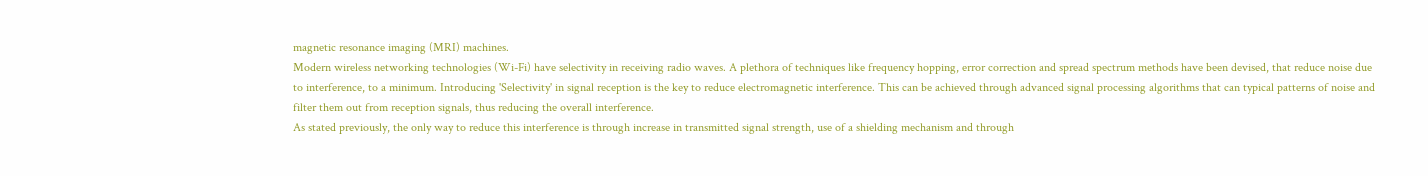magnetic resonance imaging (MRI) machines.
Modern wireless networking technologies (Wi-Fi) have selectivity in receiving radio waves. A plethora of techniques like frequency hopping, error correction and spread spectrum methods have been devised, that reduce noise due to interference, to a minimum. Introducing 'Selectivity' in signal reception is the key to reduce electromagnetic interference. This can be achieved through advanced signal processing algorithms that can typical patterns of noise and filter them out from reception signals, thus reducing the overall interference.
As stated previously, the only way to reduce this interference is through increase in transmitted signal strength, use of a shielding mechanism and through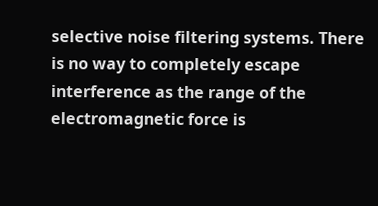selective noise filtering systems. There is no way to completely escape interference as the range of the electromagnetic force is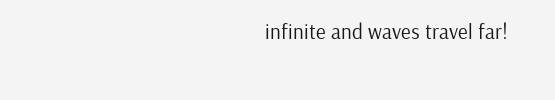infinite and waves travel far!